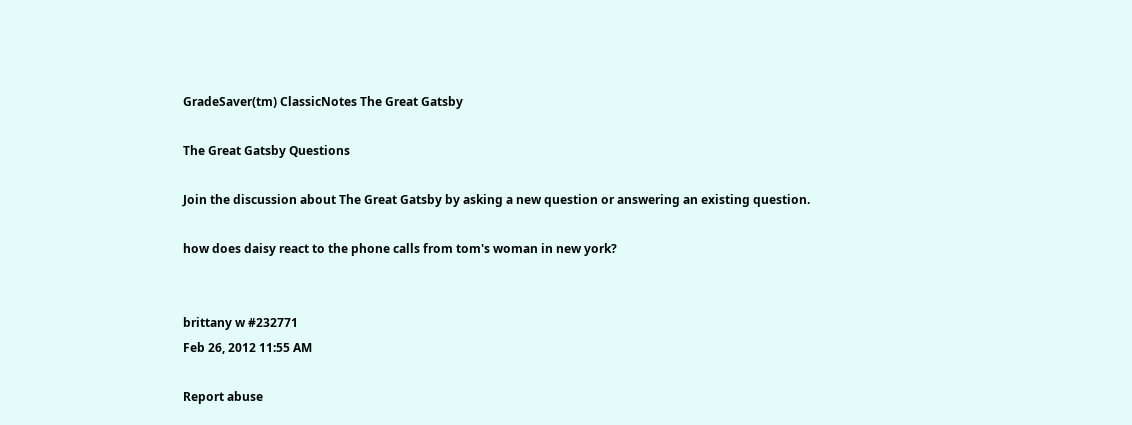GradeSaver(tm) ClassicNotes The Great Gatsby

The Great Gatsby Questions

Join the discussion about The Great Gatsby by asking a new question or answering an existing question.

how does daisy react to the phone calls from tom's woman in new york?


brittany w #232771
Feb 26, 2012 11:55 AM

Report abuse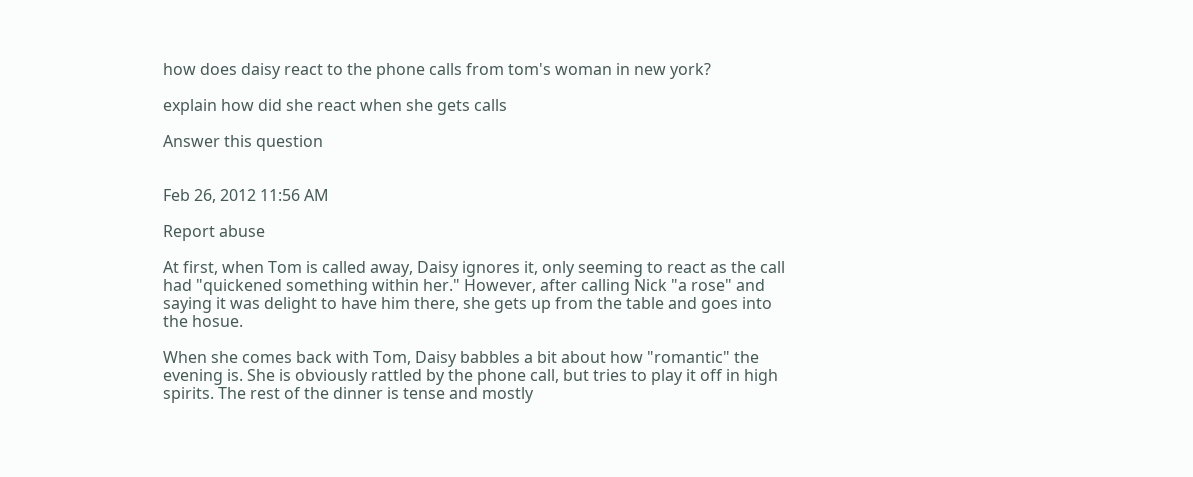how does daisy react to the phone calls from tom's woman in new york?

explain how did she react when she gets calls

Answer this question


Feb 26, 2012 11:56 AM

Report abuse

At first, when Tom is called away, Daisy ignores it, only seeming to react as the call had "quickened something within her." However, after calling Nick "a rose" and saying it was delight to have him there, she gets up from the table and goes into the hosue.

When she comes back with Tom, Daisy babbles a bit about how "romantic" the evening is. She is obviously rattled by the phone call, but tries to play it off in high spirits. The rest of the dinner is tense and mostly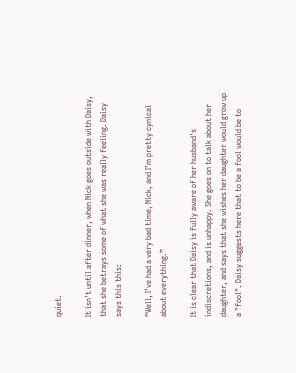quiet.

It isn't until after dinner, when Nick goes outside with Daisy, that she betrays some of what she was really feeling. Daisy says this this:

“Well, I’ve had a very bad time, Nick, and I’m pretty cynical about everything.”

It is clear that Daisy is fully aware of her husband's indiscretions, and is unhappy. She goes on to talk about her daughter, and says that she wishes her daughter would grow up a "fool". Daisy suggests here that to be a fool would be to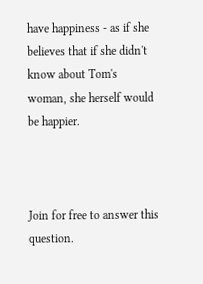have happiness - as if she believes that if she didn't know about Tom's woman, she herself would be happier.



Join for free to answer this question.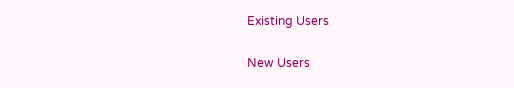Existing Users

New Users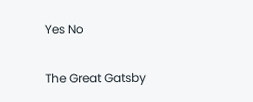Yes No

The Great Gatsby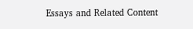Essays and Related Content